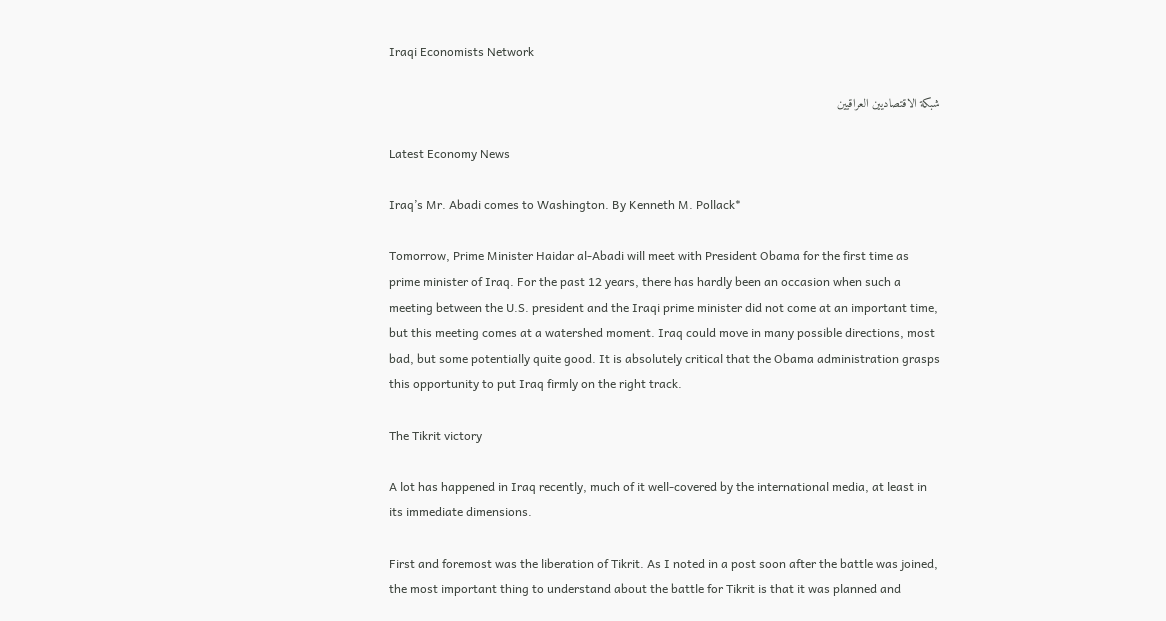Iraqi Economists Network

شبكة الاقتصاديين العراقيين

Latest Economy News

Iraq’s Mr. Abadi comes to Washington. By Kenneth M. Pollack*

Tomorrow, Prime Minister Haidar al-Abadi will meet with President Obama for the first time as prime minister of Iraq. For the past 12 years, there has hardly been an occasion when such a meeting between the U.S. president and the Iraqi prime minister did not come at an important time, but this meeting comes at a watershed moment. Iraq could move in many possible directions, most bad, but some potentially quite good. It is absolutely critical that the Obama administration grasps this opportunity to put Iraq firmly on the right track.

The Tikrit victory

A lot has happened in Iraq recently, much of it well-covered by the international media, at least in its immediate dimensions.

First and foremost was the liberation of Tikrit. As I noted in a post soon after the battle was joined, the most important thing to understand about the battle for Tikrit is that it was planned and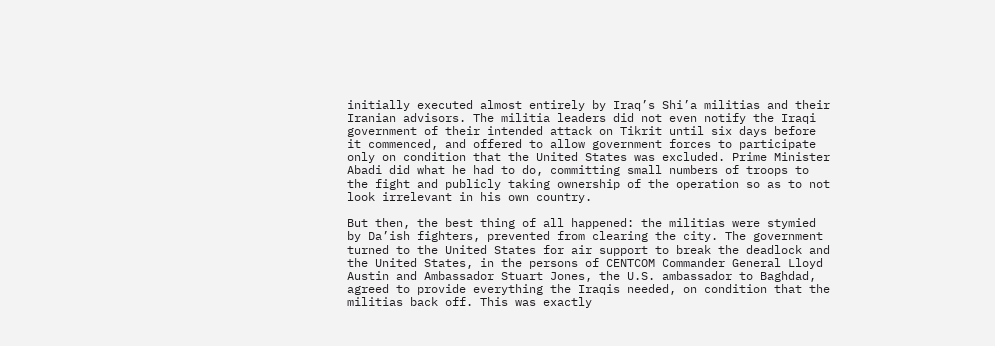initially executed almost entirely by Iraq’s Shi’a militias and their Iranian advisors. The militia leaders did not even notify the Iraqi government of their intended attack on Tikrit until six days before it commenced, and offered to allow government forces to participate only on condition that the United States was excluded. Prime Minister Abadi did what he had to do, committing small numbers of troops to the fight and publicly taking ownership of the operation so as to not look irrelevant in his own country.

But then, the best thing of all happened: the militias were stymied by Da’ish fighters, prevented from clearing the city. The government turned to the United States for air support to break the deadlock and the United States, in the persons of CENTCOM Commander General Lloyd Austin and Ambassador Stuart Jones, the U.S. ambassador to Baghdad, agreed to provide everything the Iraqis needed, on condition that the militias back off. This was exactly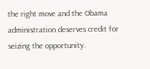the right move and the Obama administration deserves credit for seizing the opportunity.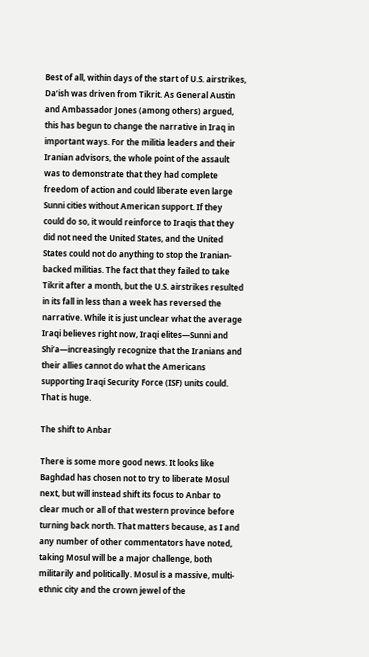Best of all, within days of the start of U.S. airstrikes, Da’ish was driven from Tikrit. As General Austin and Ambassador Jones (among others) argued, this has begun to change the narrative in Iraq in important ways. For the militia leaders and their Iranian advisors, the whole point of the assault was to demonstrate that they had complete freedom of action and could liberate even large Sunni cities without American support. If they could do so, it would reinforce to Iraqis that they did not need the United States, and the United States could not do anything to stop the Iranian-backed militias. The fact that they failed to take Tikrit after a month, but the U.S. airstrikes resulted in its fall in less than a week has reversed the narrative. While it is just unclear what the average Iraqi believes right now, Iraqi elites—Sunni and Shi’a—increasingly recognize that the Iranians and their allies cannot do what the Americans supporting Iraqi Security Force (ISF) units could. That is huge.

The shift to Anbar

There is some more good news. It looks like Baghdad has chosen not to try to liberate Mosul next, but will instead shift its focus to Anbar to clear much or all of that western province before turning back north. That matters because, as I and any number of other commentators have noted, taking Mosul will be a major challenge, both militarily and politically. Mosul is a massive, multi-ethnic city and the crown jewel of the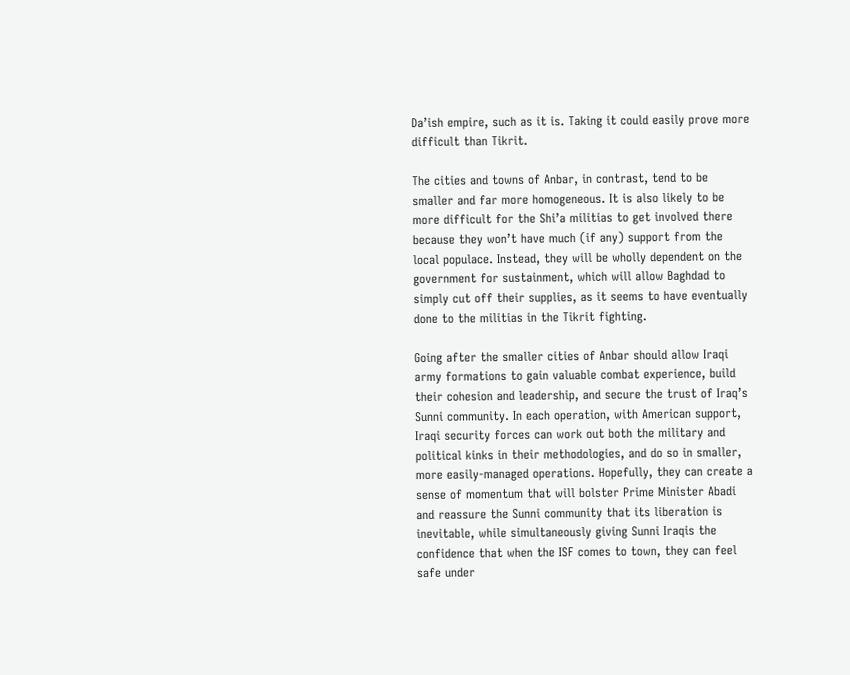Da’ish empire, such as it is. Taking it could easily prove more difficult than Tikrit.

The cities and towns of Anbar, in contrast, tend to be smaller and far more homogeneous. It is also likely to be more difficult for the Shi’a militias to get involved there because they won’t have much (if any) support from the local populace. Instead, they will be wholly dependent on the government for sustainment, which will allow Baghdad to simply cut off their supplies, as it seems to have eventually done to the militias in the Tikrit fighting.

Going after the smaller cities of Anbar should allow Iraqi army formations to gain valuable combat experience, build their cohesion and leadership, and secure the trust of Iraq’s Sunni community. In each operation, with American support, Iraqi security forces can work out both the military and political kinks in their methodologies, and do so in smaller, more easily-managed operations. Hopefully, they can create a sense of momentum that will bolster Prime Minister Abadi and reassure the Sunni community that its liberation is inevitable, while simultaneously giving Sunni Iraqis the confidence that when the ISF comes to town, they can feel safe under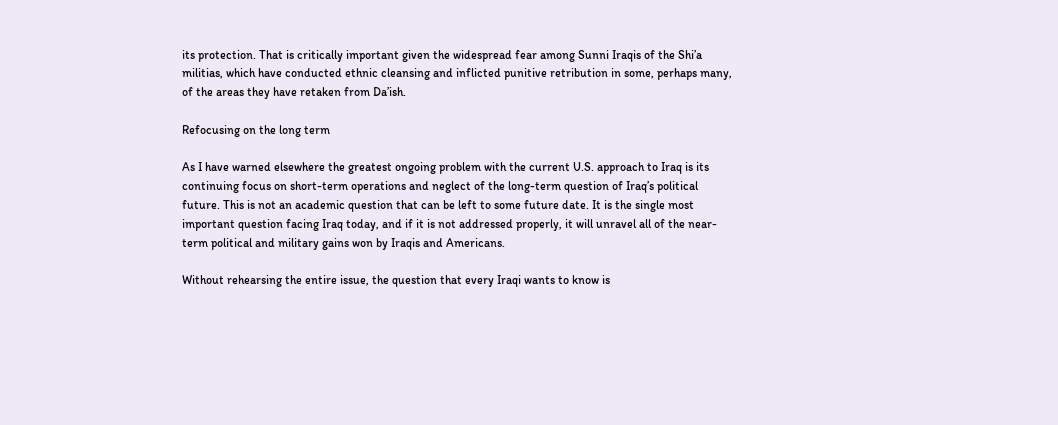its protection. That is critically important given the widespread fear among Sunni Iraqis of the Shi’a militias, which have conducted ethnic cleansing and inflicted punitive retribution in some, perhaps many, of the areas they have retaken from Da’ish.

Refocusing on the long term

As I have warned elsewhere the greatest ongoing problem with the current U.S. approach to Iraq is its continuing focus on short-term operations and neglect of the long-term question of Iraq’s political future. This is not an academic question that can be left to some future date. It is the single most important question facing Iraq today, and if it is not addressed properly, it will unravel all of the near-term political and military gains won by Iraqis and Americans.

Without rehearsing the entire issue, the question that every Iraqi wants to know is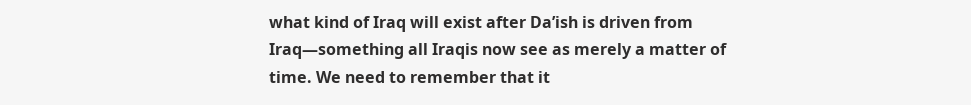what kind of Iraq will exist after Da’ish is driven from Iraq—something all Iraqis now see as merely a matter of time. We need to remember that it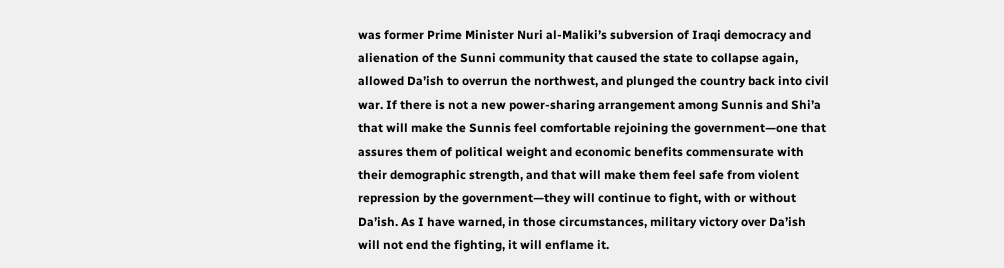was former Prime Minister Nuri al-Maliki’s subversion of Iraqi democracy and alienation of the Sunni community that caused the state to collapse again, allowed Da’ish to overrun the northwest, and plunged the country back into civil war. If there is not a new power-sharing arrangement among Sunnis and Shi’a that will make the Sunnis feel comfortable rejoining the government—one that assures them of political weight and economic benefits commensurate with their demographic strength, and that will make them feel safe from violent repression by the government—they will continue to fight, with or without Da’ish. As I have warned, in those circumstances, military victory over Da’ish will not end the fighting, it will enflame it.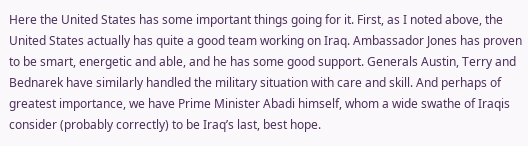Here the United States has some important things going for it. First, as I noted above, the United States actually has quite a good team working on Iraq. Ambassador Jones has proven to be smart, energetic and able, and he has some good support. Generals Austin, Terry and Bednarek have similarly handled the military situation with care and skill. And perhaps of greatest importance, we have Prime Minister Abadi himself, whom a wide swathe of Iraqis consider (probably correctly) to be Iraq’s last, best hope.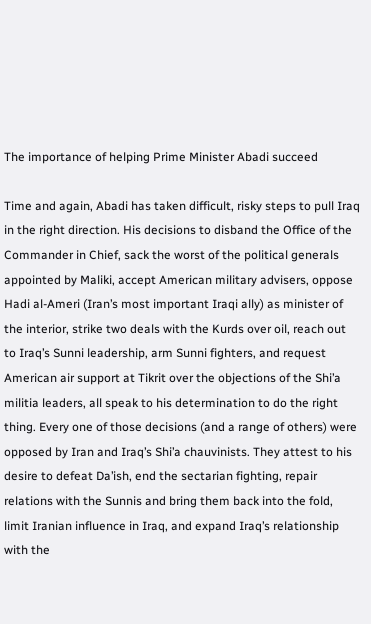The importance of helping Prime Minister Abadi succeed

Time and again, Abadi has taken difficult, risky steps to pull Iraq in the right direction. His decisions to disband the Office of the Commander in Chief, sack the worst of the political generals appointed by Maliki, accept American military advisers, oppose Hadi al-Ameri (Iran’s most important Iraqi ally) as minister of the interior, strike two deals with the Kurds over oil, reach out to Iraq’s Sunni leadership, arm Sunni fighters, and request American air support at Tikrit over the objections of the Shi’a militia leaders, all speak to his determination to do the right thing. Every one of those decisions (and a range of others) were opposed by Iran and Iraq’s Shi’a chauvinists. They attest to his desire to defeat Da’ish, end the sectarian fighting, repair relations with the Sunnis and bring them back into the fold, limit Iranian influence in Iraq, and expand Iraq’s relationship with the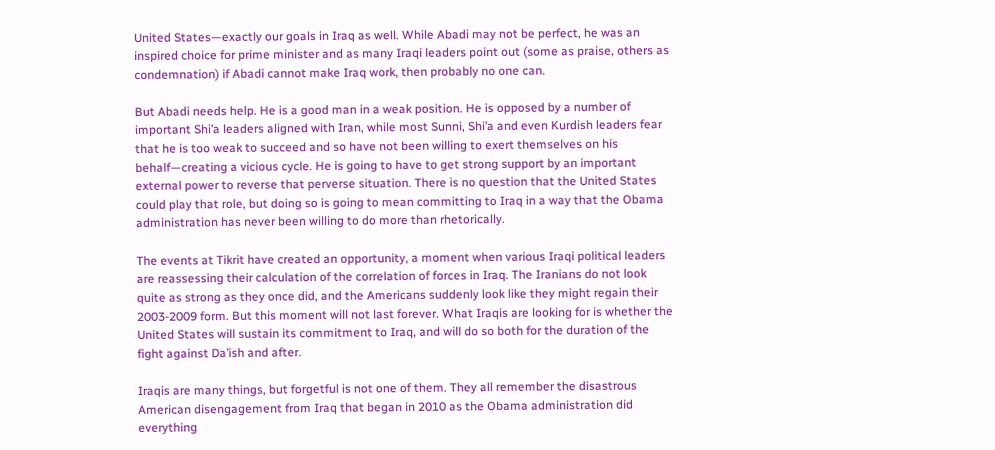United States—exactly our goals in Iraq as well. While Abadi may not be perfect, he was an inspired choice for prime minister and as many Iraqi leaders point out (some as praise, others as condemnation) if Abadi cannot make Iraq work, then probably no one can.

But Abadi needs help. He is a good man in a weak position. He is opposed by a number of important Shi’a leaders aligned with Iran, while most Sunni, Shi’a and even Kurdish leaders fear that he is too weak to succeed and so have not been willing to exert themselves on his behalf—creating a vicious cycle. He is going to have to get strong support by an important external power to reverse that perverse situation. There is no question that the United States could play that role, but doing so is going to mean committing to Iraq in a way that the Obama administration has never been willing to do more than rhetorically.

The events at Tikrit have created an opportunity, a moment when various Iraqi political leaders are reassessing their calculation of the correlation of forces in Iraq. The Iranians do not look quite as strong as they once did, and the Americans suddenly look like they might regain their 2003-2009 form. But this moment will not last forever. What Iraqis are looking for is whether the United States will sustain its commitment to Iraq, and will do so both for the duration of the fight against Da’ish and after.

Iraqis are many things, but forgetful is not one of them. They all remember the disastrous American disengagement from Iraq that began in 2010 as the Obama administration did everything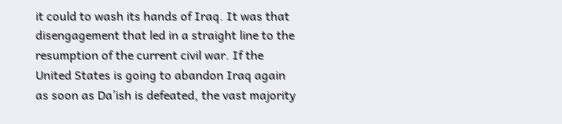it could to wash its hands of Iraq. It was that disengagement that led in a straight line to the resumption of the current civil war. If the United States is going to abandon Iraq again as soon as Da’ish is defeated, the vast majority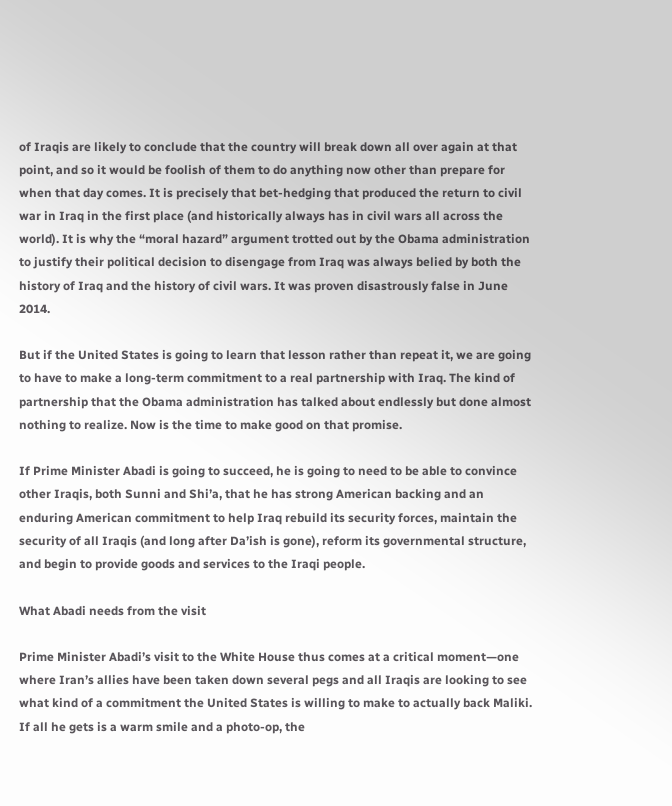of Iraqis are likely to conclude that the country will break down all over again at that point, and so it would be foolish of them to do anything now other than prepare for when that day comes. It is precisely that bet-hedging that produced the return to civil war in Iraq in the first place (and historically always has in civil wars all across the world). It is why the “moral hazard” argument trotted out by the Obama administration to justify their political decision to disengage from Iraq was always belied by both the history of Iraq and the history of civil wars. It was proven disastrously false in June 2014.

But if the United States is going to learn that lesson rather than repeat it, we are going to have to make a long-term commitment to a real partnership with Iraq. The kind of partnership that the Obama administration has talked about endlessly but done almost nothing to realize. Now is the time to make good on that promise.

If Prime Minister Abadi is going to succeed, he is going to need to be able to convince other Iraqis, both Sunni and Shi’a, that he has strong American backing and an enduring American commitment to help Iraq rebuild its security forces, maintain the security of all Iraqis (and long after Da’ish is gone), reform its governmental structure, and begin to provide goods and services to the Iraqi people.

What Abadi needs from the visit

Prime Minister Abadi’s visit to the White House thus comes at a critical moment—one where Iran’s allies have been taken down several pegs and all Iraqis are looking to see what kind of a commitment the United States is willing to make to actually back Maliki. If all he gets is a warm smile and a photo-op, the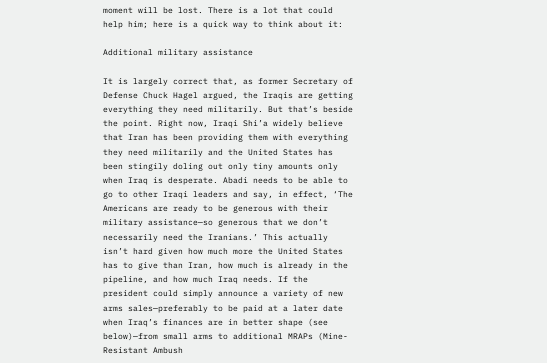moment will be lost. There is a lot that could help him; here is a quick way to think about it:

Additional military assistance

It is largely correct that, as former Secretary of Defense Chuck Hagel argued, the Iraqis are getting everything they need militarily. But that’s beside the point. Right now, Iraqi Shi’a widely believe that Iran has been providing them with everything they need militarily and the United States has been stingily doling out only tiny amounts only when Iraq is desperate. Abadi needs to be able to go to other Iraqi leaders and say, in effect, ‘The Americans are ready to be generous with their military assistance—so generous that we don’t necessarily need the Iranians.’ This actually isn’t hard given how much more the United States has to give than Iran, how much is already in the pipeline, and how much Iraq needs. If the president could simply announce a variety of new arms sales—preferably to be paid at a later date when Iraq’s finances are in better shape (see below)—from small arms to additional MRAPs (Mine-Resistant Ambush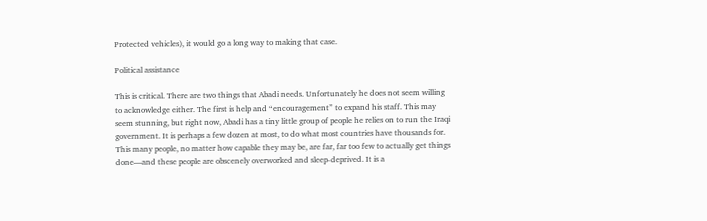Protected vehicles), it would go a long way to making that case.

Political assistance

This is critical. There are two things that Abadi needs. Unfortunately he does not seem willing to acknowledge either. The first is help and “encouragement” to expand his staff. This may seem stunning, but right now, Abadi has a tiny little group of people he relies on to run the Iraqi government. It is perhaps a few dozen at most, to do what most countries have thousands for. This many people, no matter how capable they may be, are far, far too few to actually get things done—and these people are obscenely overworked and sleep-deprived. It is a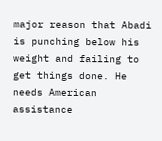major reason that Abadi is punching below his weight and failing to get things done. He needs American assistance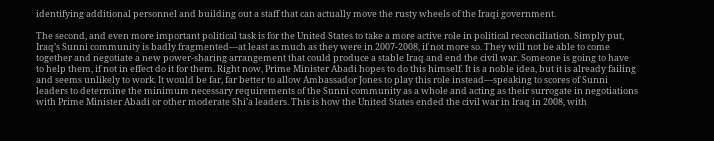identifying additional personnel and building out a staff that can actually move the rusty wheels of the Iraqi government.

The second, and even more important political task is for the United States to take a more active role in political reconciliation. Simply put, Iraq’s Sunni community is badly fragmented—at least as much as they were in 2007-2008, if not more so. They will not be able to come together and negotiate a new power-sharing arrangement that could produce a stable Iraq and end the civil war. Someone is going to have to help them, if not in effect do it for them. Right now, Prime Minister Abadi hopes to do this himself. It is a noble idea, but it is already failing and seems unlikely to work. It would be far, far better to allow Ambassador Jones to play this role instead—speaking to scores of Sunni leaders to determine the minimum necessary requirements of the Sunni community as a whole and acting as their surrogate in negotiations with Prime Minister Abadi or other moderate Shi’a leaders. This is how the United States ended the civil war in Iraq in 2008, with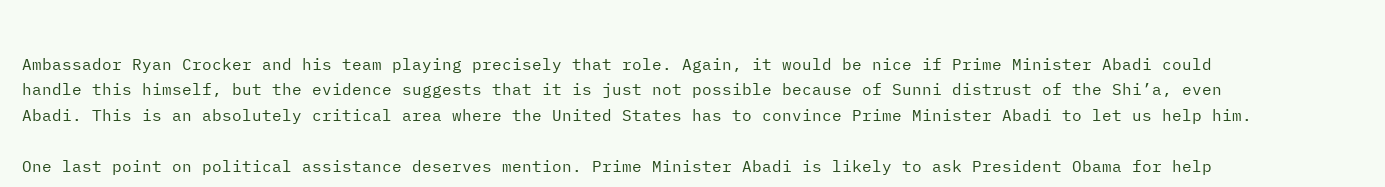Ambassador Ryan Crocker and his team playing precisely that role. Again, it would be nice if Prime Minister Abadi could handle this himself, but the evidence suggests that it is just not possible because of Sunni distrust of the Shi’a, even Abadi. This is an absolutely critical area where the United States has to convince Prime Minister Abadi to let us help him.

One last point on political assistance deserves mention. Prime Minister Abadi is likely to ask President Obama for help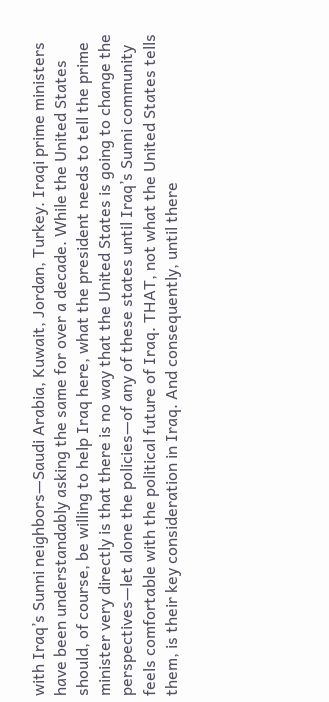with Iraq’s Sunni neighbors—Saudi Arabia, Kuwait, Jordan, Turkey. Iraqi prime ministers have been understandably asking the same for over a decade. While the United States should, of course, be willing to help Iraq here, what the president needs to tell the prime minister very directly is that there is no way that the United States is going to change the perspectives—let alone the policies—of any of these states until Iraq’s Sunni community feels comfortable with the political future of Iraq. THAT, not what the United States tells them, is their key consideration in Iraq. And consequently, until there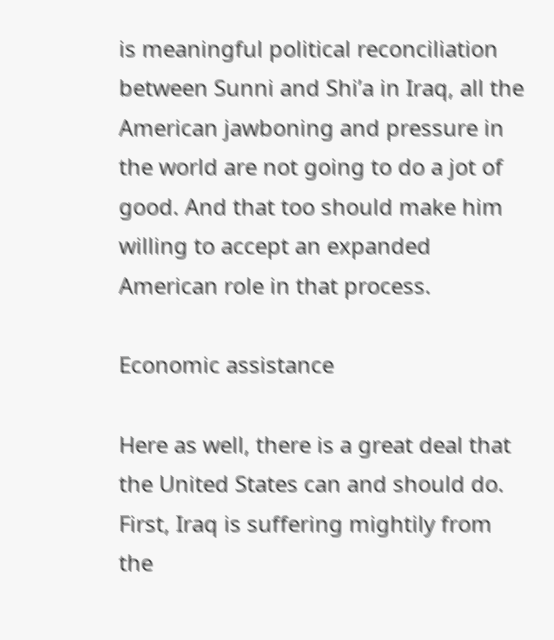is meaningful political reconciliation between Sunni and Shi’a in Iraq, all the American jawboning and pressure in the world are not going to do a jot of good. And that too should make him willing to accept an expanded American role in that process.

Economic assistance

Here as well, there is a great deal that the United States can and should do. First, Iraq is suffering mightily from the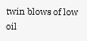twin blows of low oil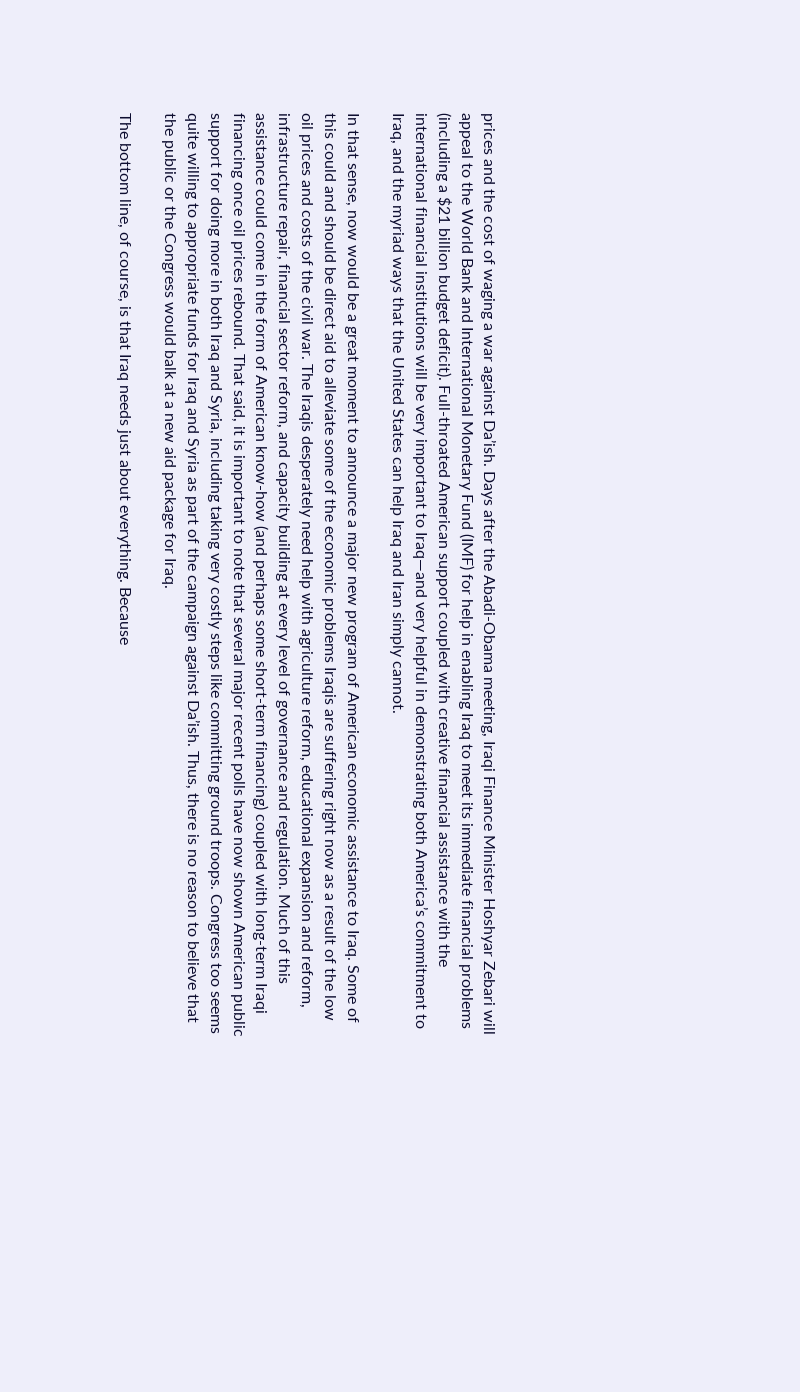prices and the cost of waging a war against Da’ish. Days after the Abadi-Obama meeting, Iraqi Finance Minister Hoshyar Zebari will appeal to the World Bank and International Monetary Fund (IMF) for help in enabling Iraq to meet its immediate financial problems (including a $21 billion budget deficit). Full-throated American support coupled with creative financial assistance with the international financial institutions will be very important to Iraq—and very helpful in demonstrating both America’s commitment to Iraq, and the myriad ways that the United States can help Iraq and Iran simply cannot.

In that sense, now would be a great moment to announce a major new program of American economic assistance to Iraq. Some of this could and should be direct aid to alleviate some of the economic problems Iraqis are suffering right now as a result of the low oil prices and costs of the civil war. The Iraqis desperately need help with agriculture reform, educational expansion and reform, infrastructure repair, financial sector reform, and capacity building at every level of governance and regulation. Much of this assistance could come in the form of American know-how (and perhaps some short-term financing) coupled with long-term Iraqi financing once oil prices rebound. That said, it is important to note that several major recent polls have now shown American public support for doing more in both Iraq and Syria, including taking very costly steps like committing ground troops. Congress too seems quite willing to appropriate funds for Iraq and Syria as part of the campaign against Da’ish. Thus, there is no reason to believe that the public or the Congress would balk at a new aid package for Iraq.

The bottom line, of course, is that Iraq needs just about everything. Because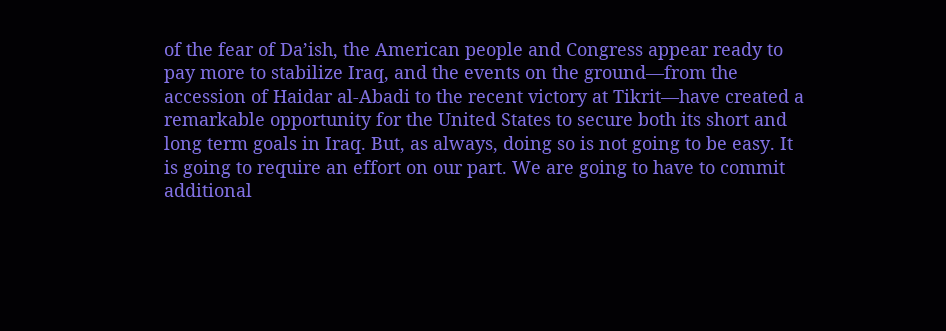of the fear of Da’ish, the American people and Congress appear ready to pay more to stabilize Iraq, and the events on the ground—from the accession of Haidar al-Abadi to the recent victory at Tikrit—have created a remarkable opportunity for the United States to secure both its short and long term goals in Iraq. But, as always, doing so is not going to be easy. It is going to require an effort on our part. We are going to have to commit additional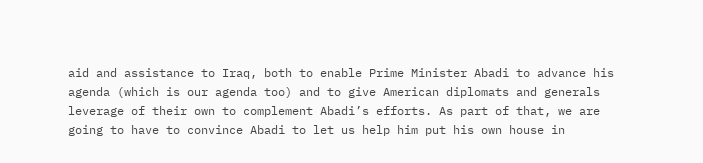aid and assistance to Iraq, both to enable Prime Minister Abadi to advance his agenda (which is our agenda too) and to give American diplomats and generals leverage of their own to complement Abadi’s efforts. As part of that, we are going to have to convince Abadi to let us help him put his own house in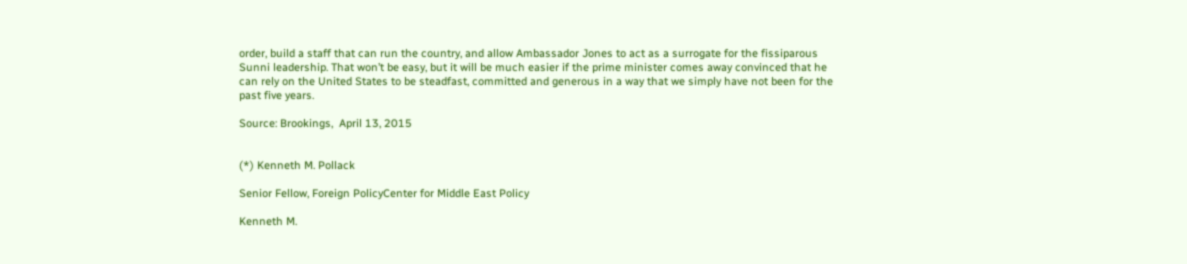order, build a staff that can run the country, and allow Ambassador Jones to act as a surrogate for the fissiparous Sunni leadership. That won’t be easy, but it will be much easier if the prime minister comes away convinced that he can rely on the United States to be steadfast, committed and generous in a way that we simply have not been for the past five years.

Source: Brookings,  April 13, 2015


(*) Kenneth M. Pollack

Senior Fellow, Foreign PolicyCenter for Middle East Policy

Kenneth M.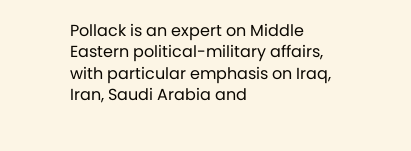Pollack is an expert on Middle Eastern political-military affairs, with particular emphasis on Iraq, Iran, Saudi Arabia and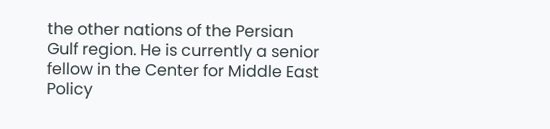the other nations of the Persian Gulf region. He is currently a senior fellow in the Center for Middle East Policy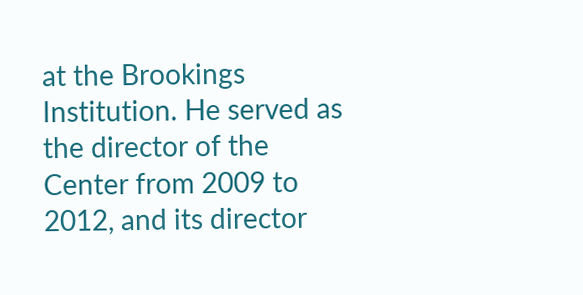at the Brookings Institution. He served as the director of the Center from 2009 to 2012, and its director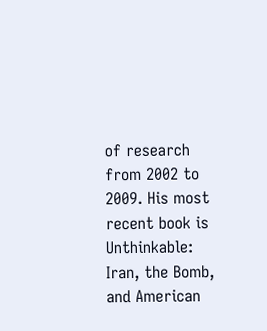of research from 2002 to 2009. His most recent book is Unthinkable: Iran, the Bomb, and American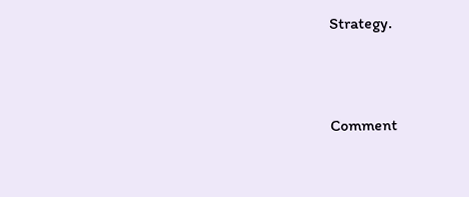Strategy.



Comment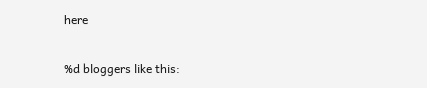here

%d bloggers like this: